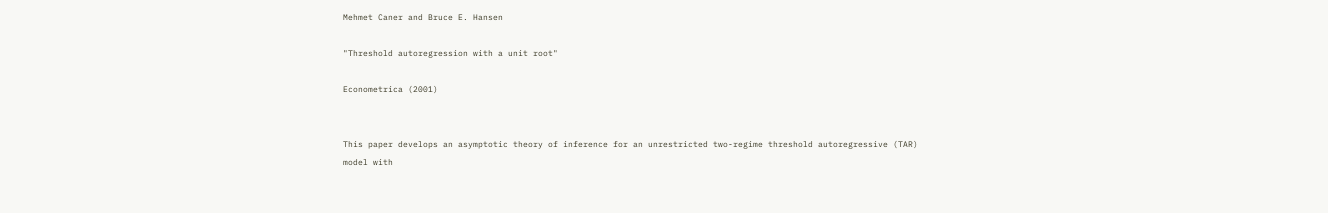Mehmet Caner and Bruce E. Hansen

"Threshold autoregression with a unit root"

Econometrica (2001)


This paper develops an asymptotic theory of inference for an unrestricted two-regime threshold autoregressive (TAR) model with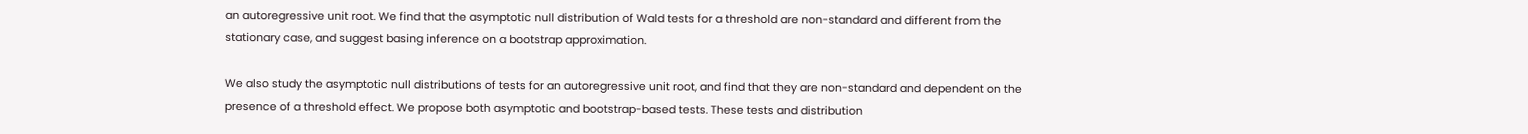an autoregressive unit root. We find that the asymptotic null distribution of Wald tests for a threshold are non-standard and different from the stationary case, and suggest basing inference on a bootstrap approximation.

We also study the asymptotic null distributions of tests for an autoregressive unit root, and find that they are non-standard and dependent on the presence of a threshold effect. We propose both asymptotic and bootstrap-based tests. These tests and distribution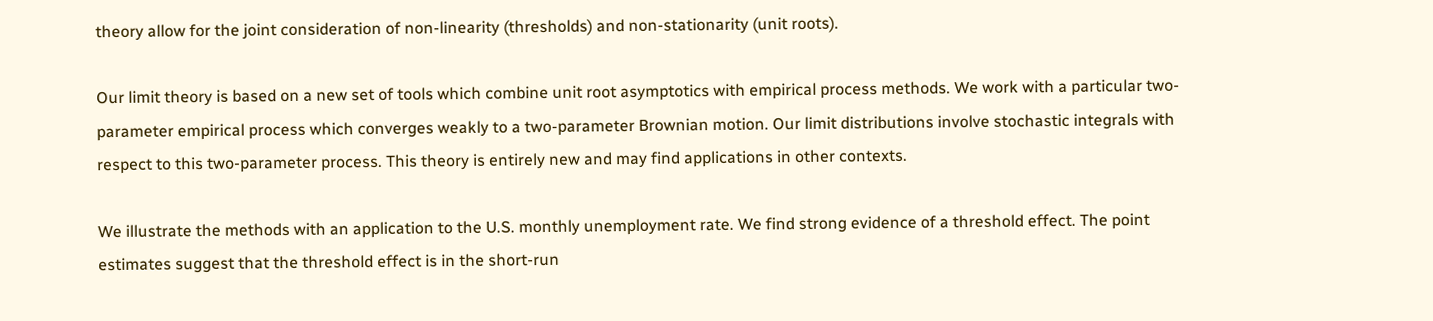theory allow for the joint consideration of non-linearity (thresholds) and non-stationarity (unit roots).

Our limit theory is based on a new set of tools which combine unit root asymptotics with empirical process methods. We work with a particular two-parameter empirical process which converges weakly to a two-parameter Brownian motion. Our limit distributions involve stochastic integrals with respect to this two-parameter process. This theory is entirely new and may find applications in other contexts.

We illustrate the methods with an application to the U.S. monthly unemployment rate. We find strong evidence of a threshold effect. The point estimates suggest that the threshold effect is in the short-run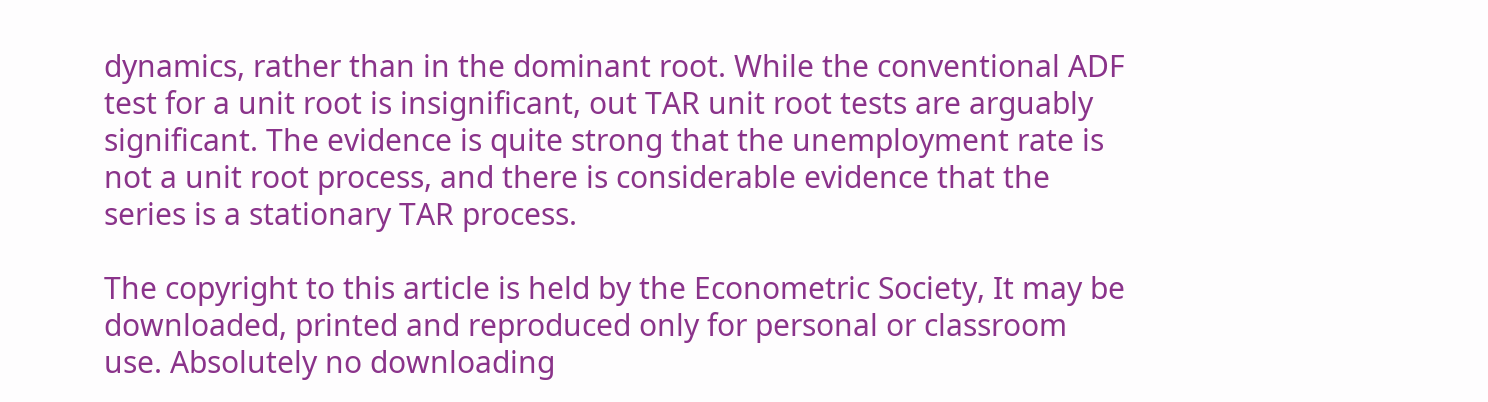dynamics, rather than in the dominant root. While the conventional ADF test for a unit root is insignificant, out TAR unit root tests are arguably significant. The evidence is quite strong that the unemployment rate is not a unit root process, and there is considerable evidence that the series is a stationary TAR process.

The copyright to this article is held by the Econometric Society, It may be downloaded, printed and reproduced only for personal or classroom use. Absolutely no downloading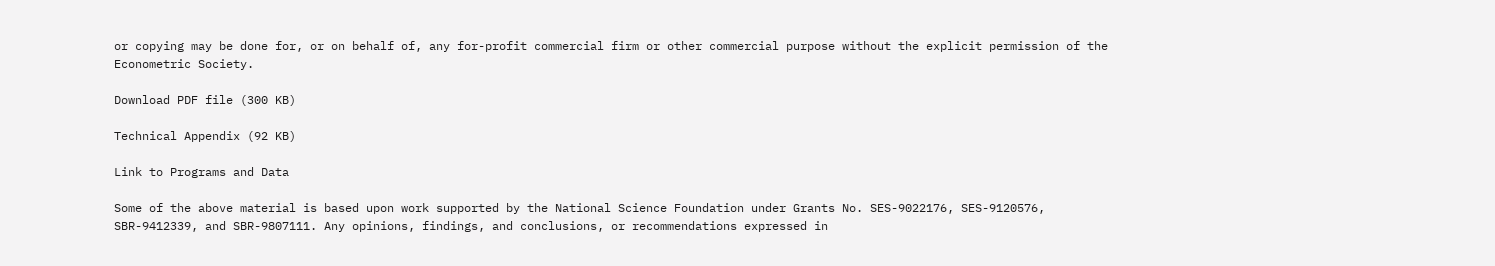or copying may be done for, or on behalf of, any for-profit commercial firm or other commercial purpose without the explicit permission of the Econometric Society.

Download PDF file (300 KB)

Technical Appendix (92 KB)

Link to Programs and Data

Some of the above material is based upon work supported by the National Science Foundation under Grants No. SES-9022176, SES-9120576, SBR-9412339, and SBR-9807111. Any opinions, findings, and conclusions, or recommendations expressed in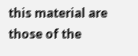this material are those of the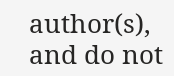author(s), and do not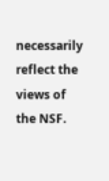necessarily reflect the views of the NSF.